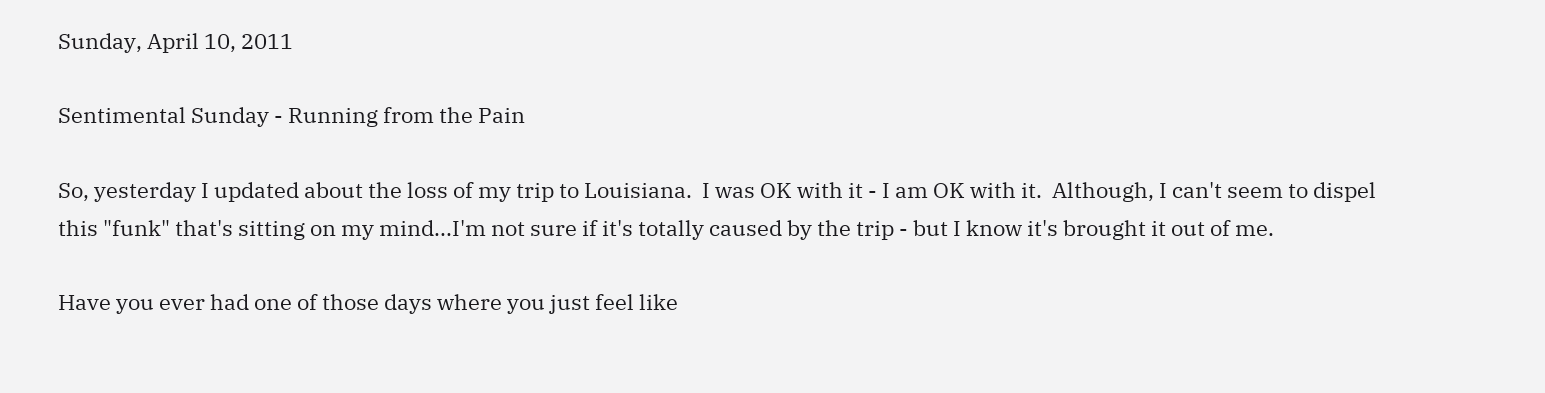Sunday, April 10, 2011

Sentimental Sunday - Running from the Pain

So, yesterday I updated about the loss of my trip to Louisiana.  I was OK with it - I am OK with it.  Although, I can't seem to dispel this "funk" that's sitting on my mind...I'm not sure if it's totally caused by the trip - but I know it's brought it out of me.

Have you ever had one of those days where you just feel like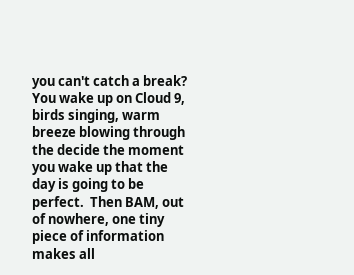you can't catch a break? You wake up on Cloud 9, birds singing, warm breeze blowing through the decide the moment you wake up that the day is going to be perfect.  Then BAM, out of nowhere, one tiny piece of information makes all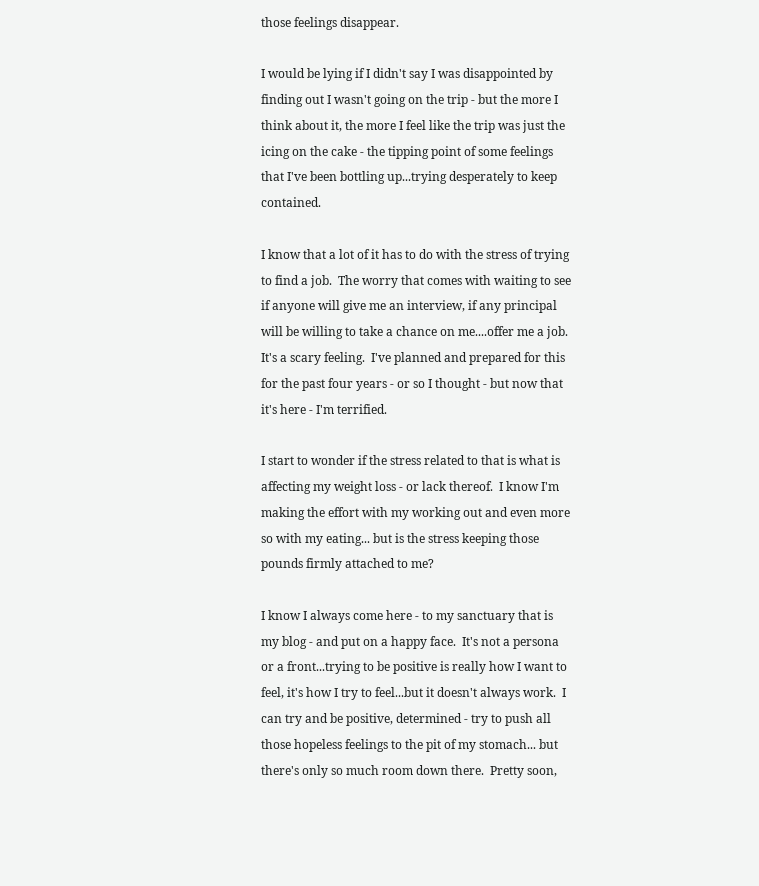those feelings disappear.

I would be lying if I didn't say I was disappointed by finding out I wasn't going on the trip - but the more I think about it, the more I feel like the trip was just the icing on the cake - the tipping point of some feelings that I've been bottling up...trying desperately to keep contained.

I know that a lot of it has to do with the stress of trying to find a job.  The worry that comes with waiting to see if anyone will give me an interview, if any principal will be willing to take a chance on me....offer me a job.  It's a scary feeling.  I've planned and prepared for this for the past four years - or so I thought - but now that it's here - I'm terrified.

I start to wonder if the stress related to that is what is affecting my weight loss - or lack thereof.  I know I'm making the effort with my working out and even more so with my eating... but is the stress keeping those pounds firmly attached to me?

I know I always come here - to my sanctuary that is my blog - and put on a happy face.  It's not a persona or a front...trying to be positive is really how I want to feel, it's how I try to feel...but it doesn't always work.  I can try and be positive, determined - try to push all those hopeless feelings to the pit of my stomach... but there's only so much room down there.  Pretty soon,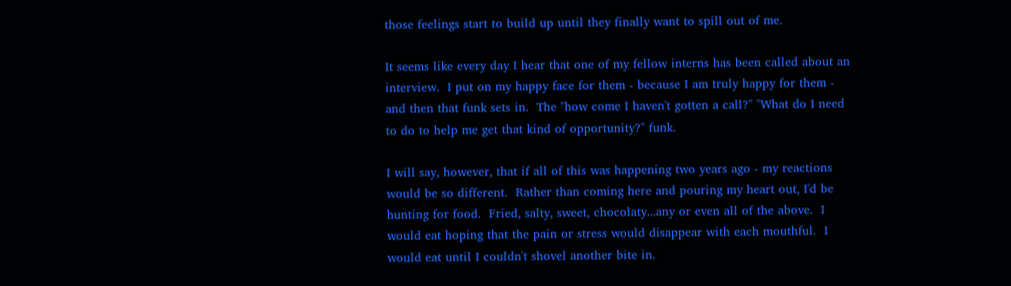those feelings start to build up until they finally want to spill out of me.

It seems like every day I hear that one of my fellow interns has been called about an interview.  I put on my happy face for them - because I am truly happy for them - and then that funk sets in.  The "how come I haven't gotten a call?" "What do I need to do to help me get that kind of opportunity?" funk.

I will say, however, that if all of this was happening two years ago - my reactions would be so different.  Rather than coming here and pouring my heart out, I'd be hunting for food.  Fried, salty, sweet, chocolaty...any or even all of the above.  I would eat hoping that the pain or stress would disappear with each mouthful.  I would eat until I couldn't shovel another bite in.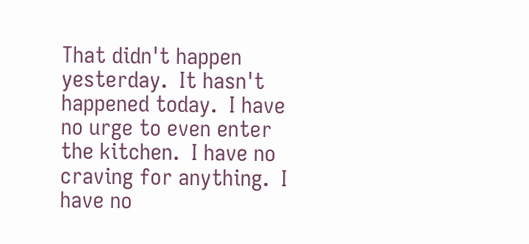That didn't happen yesterday.  It hasn't happened today.  I have no urge to even enter the kitchen.  I have no craving for anything.  I have no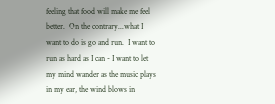feeling that food will make me feel better.  On the contrary...what I want to do is go and run.  I want to run as hard as I can - I want to let my mind wander as the music plays in my ear, the wind blows in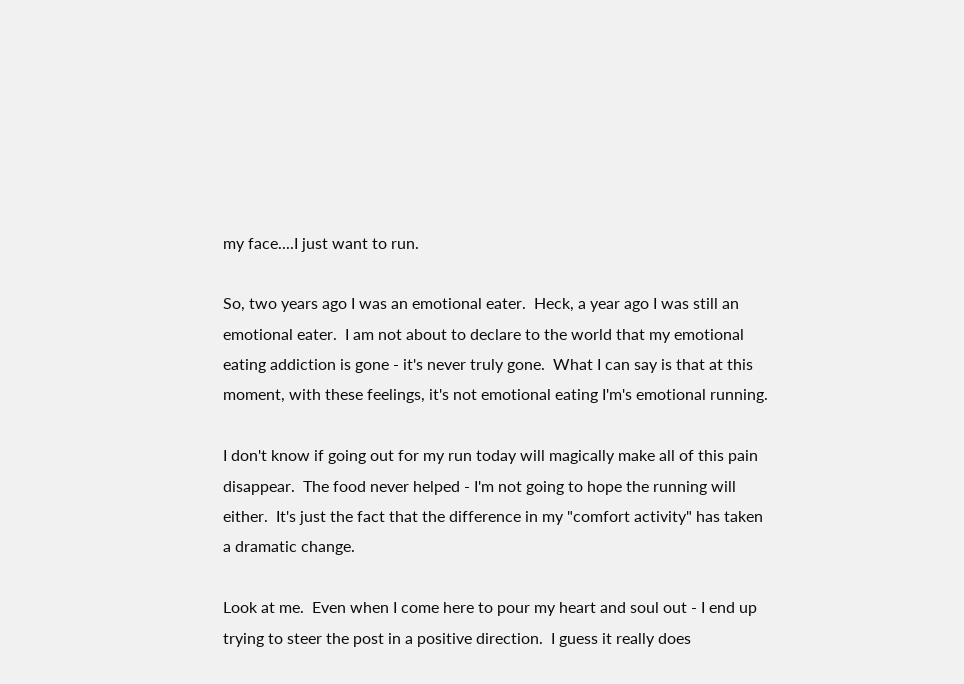my face....I just want to run.

So, two years ago I was an emotional eater.  Heck, a year ago I was still an emotional eater.  I am not about to declare to the world that my emotional eating addiction is gone - it's never truly gone.  What I can say is that at this moment, with these feelings, it's not emotional eating I'm's emotional running.

I don't know if going out for my run today will magically make all of this pain disappear.  The food never helped - I'm not going to hope the running will either.  It's just the fact that the difference in my "comfort activity" has taken a dramatic change.

Look at me.  Even when I come here to pour my heart and soul out - I end up trying to steer the post in a positive direction.  I guess it really does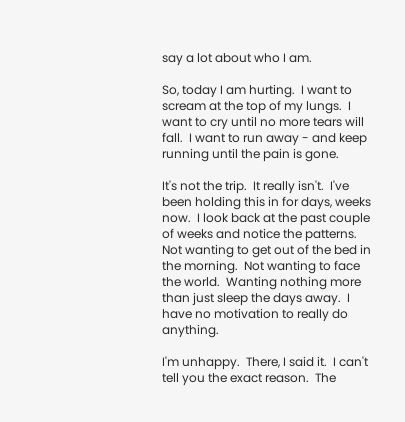say a lot about who I am.

So, today I am hurting.  I want to scream at the top of my lungs.  I want to cry until no more tears will fall.  I want to run away - and keep running until the pain is gone.

It's not the trip.  It really isn't.  I've been holding this in for days, weeks now.  I look back at the past couple of weeks and notice the patterns.  Not wanting to get out of the bed in the morning.  Not wanting to face the world.  Wanting nothing more than just sleep the days away.  I have no motivation to really do anything.

I'm unhappy.  There, I said it.  I can't tell you the exact reason.  The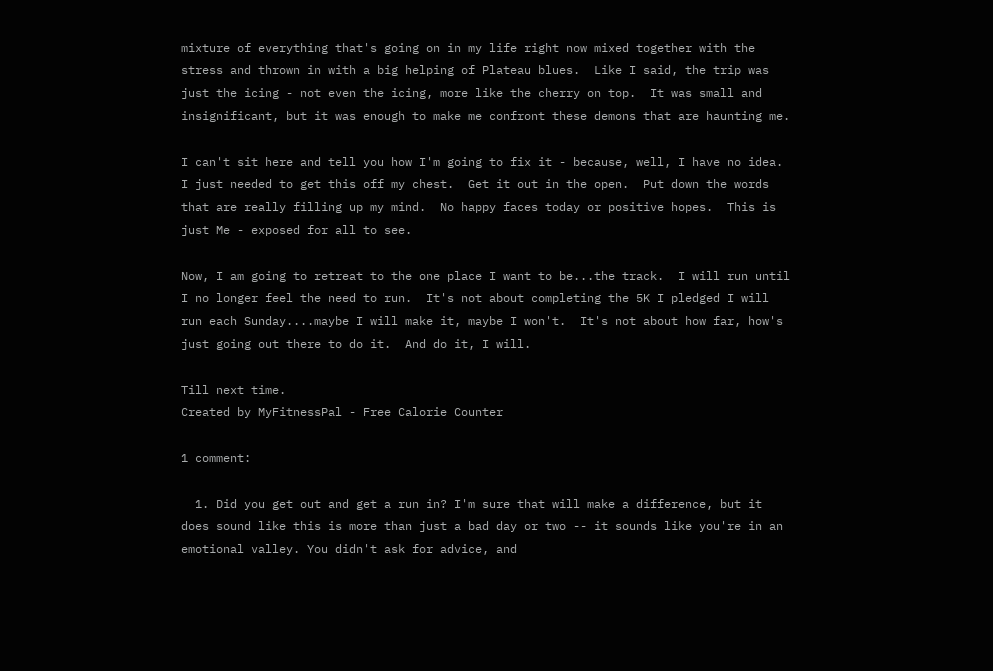mixture of everything that's going on in my life right now mixed together with the stress and thrown in with a big helping of Plateau blues.  Like I said, the trip was just the icing - not even the icing, more like the cherry on top.  It was small and insignificant, but it was enough to make me confront these demons that are haunting me.

I can't sit here and tell you how I'm going to fix it - because, well, I have no idea.  I just needed to get this off my chest.  Get it out in the open.  Put down the words that are really filling up my mind.  No happy faces today or positive hopes.  This is just Me - exposed for all to see.

Now, I am going to retreat to the one place I want to be...the track.  I will run until I no longer feel the need to run.  It's not about completing the 5K I pledged I will run each Sunday....maybe I will make it, maybe I won't.  It's not about how far, how's just going out there to do it.  And do it, I will.

Till next time.
Created by MyFitnessPal - Free Calorie Counter

1 comment:

  1. Did you get out and get a run in? I'm sure that will make a difference, but it does sound like this is more than just a bad day or two -- it sounds like you're in an emotional valley. You didn't ask for advice, and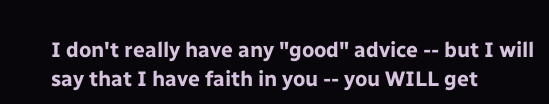I don't really have any "good" advice -- but I will say that I have faith in you -- you WILL get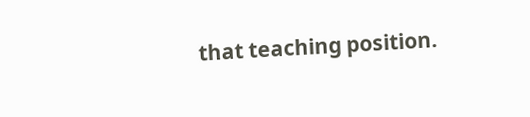that teaching position.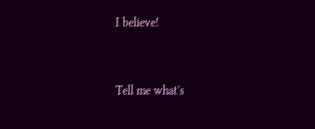I believe!


Tell me what's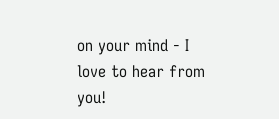on your mind - I love to hear from you!